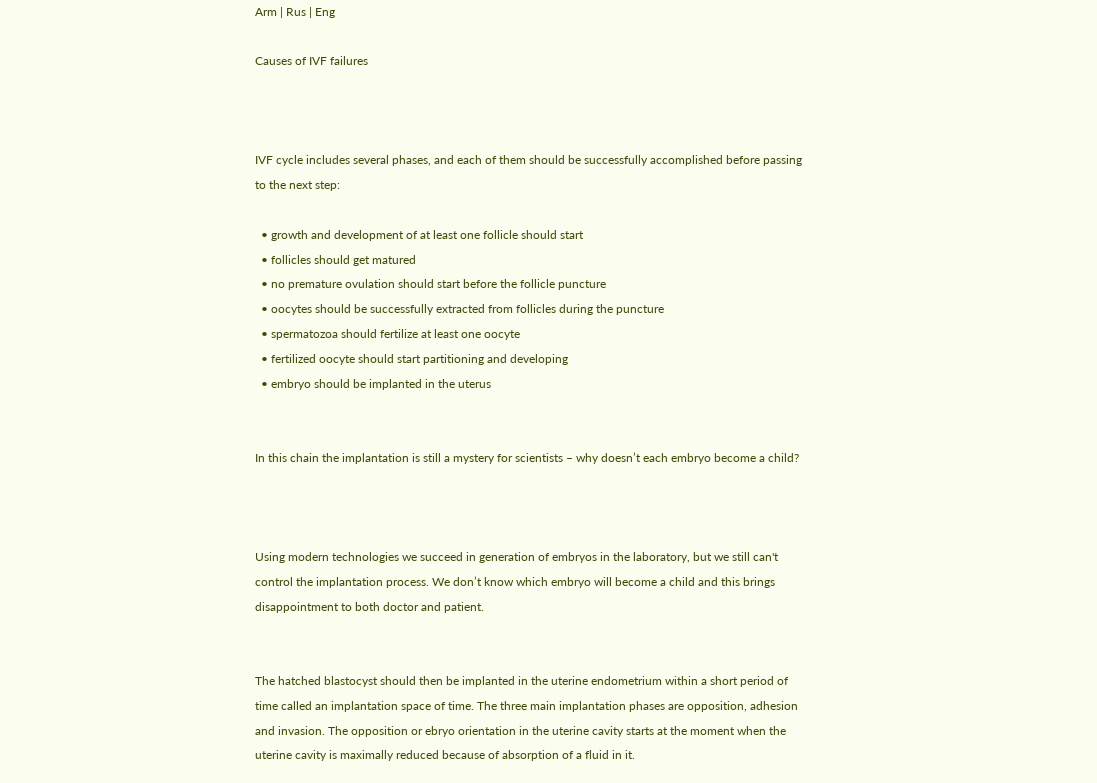Arm | Rus | Eng

Causes of IVF failures



IVF cycle includes several phases, and each of them should be successfully accomplished before passing to the next step:

  • growth and development of at least one follicle should start
  • follicles should get matured
  • no premature ovulation should start before the follicle puncture
  • oocytes should be successfully extracted from follicles during the puncture
  • spermatozoa should fertilize at least one oocyte
  • fertilized oocyte should start partitioning and developing
  • embryo should be implanted in the uterus


In this chain the implantation is still a mystery for scientists – why doesn’t each embryo become a child?



Using modern technologies we succeed in generation of embryos in the laboratory, but we still can't control the implantation process. We don’t know which embryo will become a child and this brings disappointment to both doctor and patient.


The hatched blastocyst should then be implanted in the uterine endometrium within a short period of time called an implantation space of time. The three main implantation phases are opposition, adhesion and invasion. The opposition or ebryo orientation in the uterine cavity starts at the moment when the uterine cavity is maximally reduced because of absorption of a fluid in it.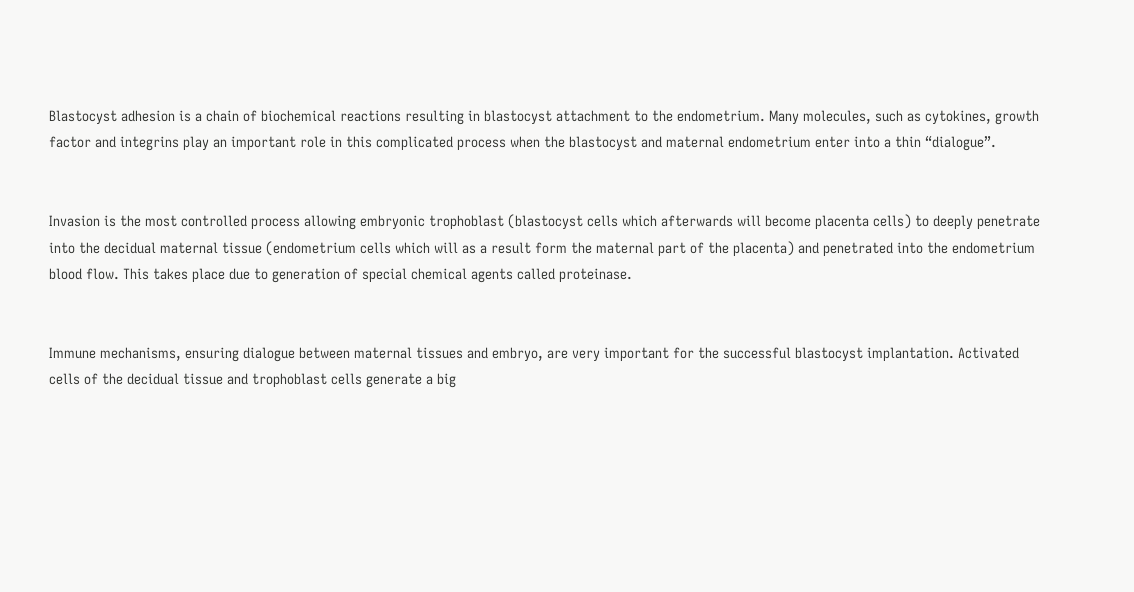Blastocyst adhesion is a chain of biochemical reactions resulting in blastocyst attachment to the endometrium. Many molecules, such as cytokines, growth factor and integrins play an important role in this complicated process when the blastocyst and maternal endometrium enter into a thin “dialogue”.


Invasion is the most controlled process allowing embryonic trophoblast (blastocyst cells which afterwards will become placenta cells) to deeply penetrate into the decidual maternal tissue (endometrium cells which will as a result form the maternal part of the placenta) and penetrated into the endometrium blood flow. This takes place due to generation of special chemical agents called proteinase.


Immune mechanisms, ensuring dialogue between maternal tissues and embryo, are very important for the successful blastocyst implantation. Activated cells of the decidual tissue and trophoblast cells generate a big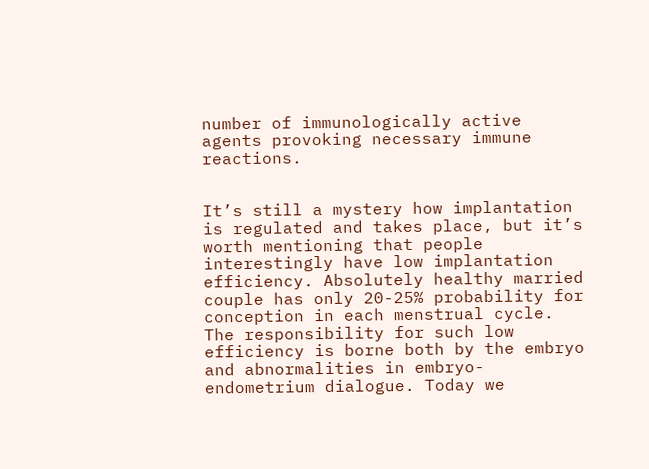number of immunologically active agents provoking necessary immune reactions.


It’s still a mystery how implantation is regulated and takes place, but it’s worth mentioning that people interestingly have low implantation efficiency. Absolutely healthy married couple has only 20-25% probability for conception in each menstrual cycle. The responsibility for such low efficiency is borne both by the embryo and abnormalities in embryo-endometrium dialogue. Today we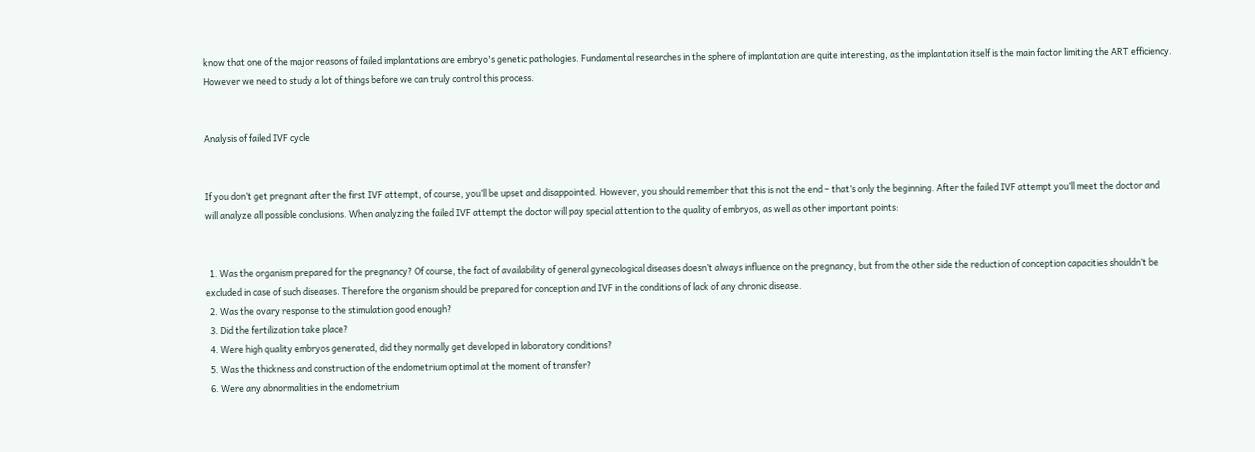know that one of the major reasons of failed implantations are embryo's genetic pathologies. Fundamental researches in the sphere of implantation are quite interesting, as the implantation itself is the main factor limiting the ART efficiency. However we need to study a lot of things before we can truly control this process.


Analysis of failed IVF cycle


If you don’t get pregnant after the first IVF attempt, of course, you’ll be upset and disappointed. However, you should remember that this is not the end – that’s only the beginning. After the failed IVF attempt you’ll meet the doctor and will analyze all possible conclusions. When analyzing the failed IVF attempt the doctor will pay special attention to the quality of embryos, as well as other important points:


  1. Was the organism prepared for the pregnancy? Of course, the fact of availability of general gynecological diseases doesn’t always influence on the pregnancy, but from the other side the reduction of conception capacities shouldn’t be excluded in case of such diseases. Therefore the organism should be prepared for conception and IVF in the conditions of lack of any chronic disease.
  2. Was the ovary response to the stimulation good enough?
  3. Did the fertilization take place?
  4. Were high quality embryos generated, did they normally get developed in laboratory conditions?
  5. Was the thickness and construction of the endometrium optimal at the moment of transfer?
  6. Were any abnormalities in the endometrium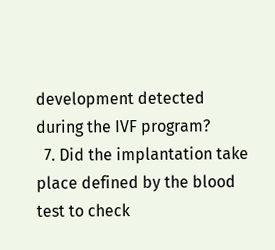development detected during the IVF program?
  7. Did the implantation take place defined by the blood test to check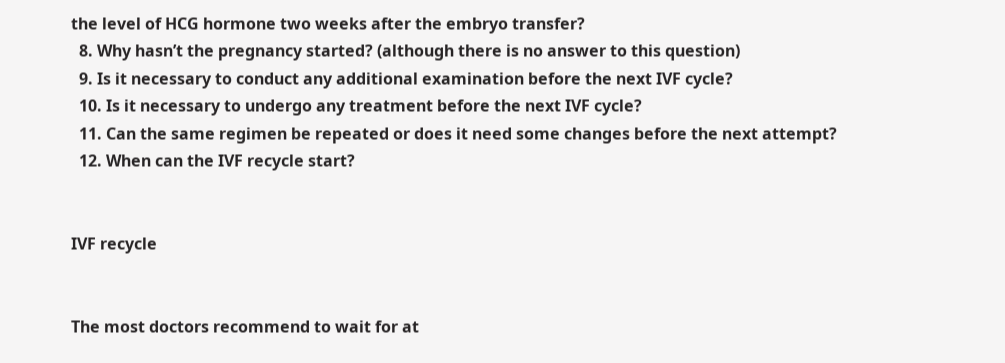the level of HCG hormone two weeks after the embryo transfer?
  8. Why hasn’t the pregnancy started? (although there is no answer to this question)
  9. Is it necessary to conduct any additional examination before the next IVF cycle?
  10. Is it necessary to undergo any treatment before the next IVF cycle?
  11. Can the same regimen be repeated or does it need some changes before the next attempt?
  12. When can the IVF recycle start?


IVF recycle


The most doctors recommend to wait for at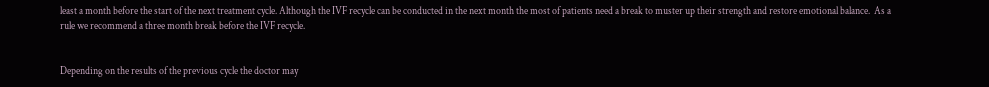least a month before the start of the next treatment cycle. Although the IVF recycle can be conducted in the next month the most of patients need a break to muster up their strength and restore emotional balance.  As a rule we recommend a three month break before the IVF recycle.


Depending on the results of the previous cycle the doctor may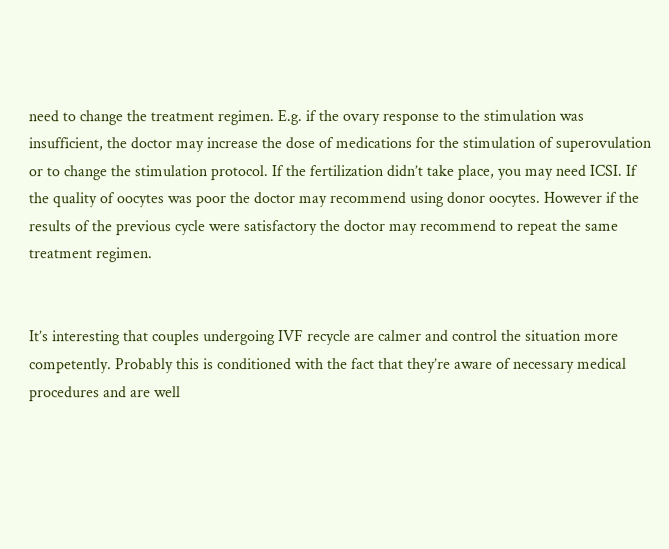need to change the treatment regimen. E.g. if the ovary response to the stimulation was insufficient, the doctor may increase the dose of medications for the stimulation of superovulation or to change the stimulation protocol. If the fertilization didn’t take place, you may need ICSI. If the quality of oocytes was poor the doctor may recommend using donor oocytes. However if the results of the previous cycle were satisfactory the doctor may recommend to repeat the same treatment regimen.


It’s interesting that couples undergoing IVF recycle are calmer and control the situation more competently. Probably this is conditioned with the fact that they’re aware of necessary medical procedures and are well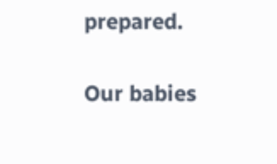prepared.


Our babies